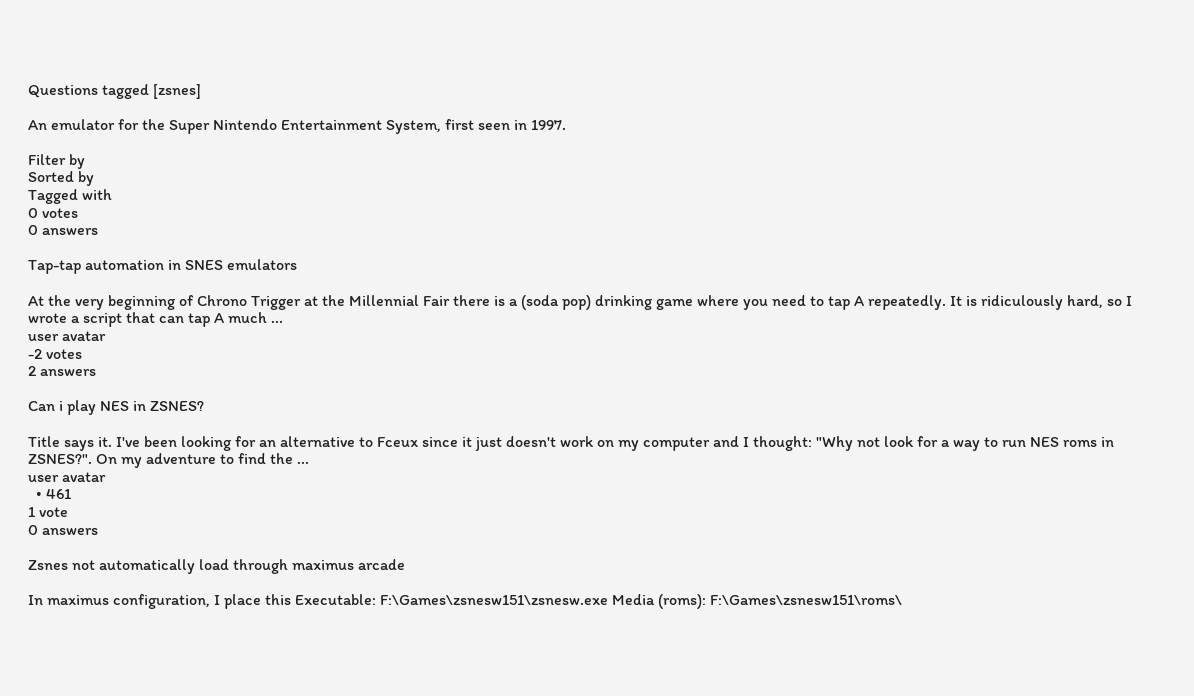Questions tagged [zsnes]

An emulator for the Super Nintendo Entertainment System, first seen in 1997.

Filter by
Sorted by
Tagged with
0 votes
0 answers

Tap-tap automation in SNES emulators

At the very beginning of Chrono Trigger at the Millennial Fair there is a (soda pop) drinking game where you need to tap A repeatedly. It is ridiculously hard, so I wrote a script that can tap A much ...
user avatar
-2 votes
2 answers

Can i play NES in ZSNES?

Title says it. I've been looking for an alternative to Fceux since it just doesn't work on my computer and I thought: "Why not look for a way to run NES roms in ZSNES?". On my adventure to find the ...
user avatar
  • 461
1 vote
0 answers

Zsnes not automatically load through maximus arcade

In maximus configuration, I place this Executable: F:\Games\zsnesw151\zsnesw.exe Media (roms): F:\Games\zsnesw151\roms\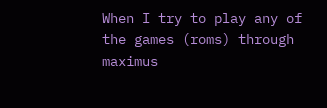When I try to play any of the games (roms) through maximus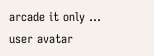arcade it only ...
user avatar